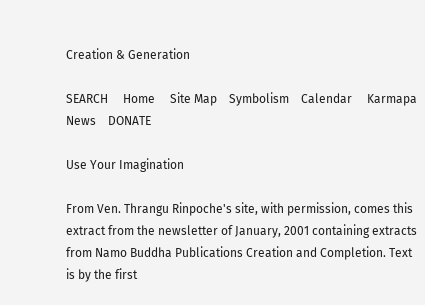Creation & Generation

SEARCH     Home     Site Map    Symbolism    Calendar     Karmapa     News    DONATE

Use Your Imagination

From Ven. Thrangu Rinpoche's site, with permission, comes this extract from the newsletter of January, 2001 containing extracts from Namo Buddha Publications Creation and Completion. Text is by the first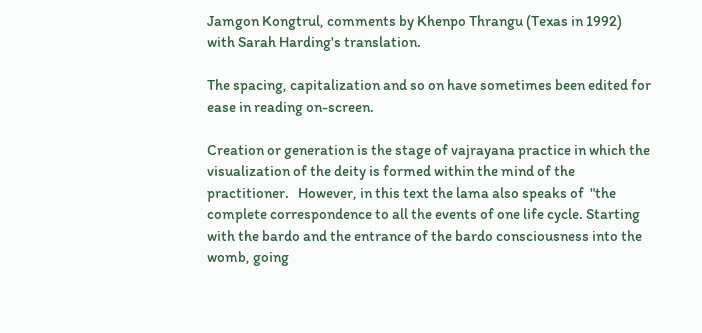Jamgon Kongtrul, comments by Khenpo Thrangu (Texas in 1992) with Sarah Harding's translation.

The spacing, capitalization and so on have sometimes been edited for ease in reading on-screen.

Creation or generation is the stage of vajrayana practice in which the visualization of the deity is formed within the mind of the practitioner.   However, in this text the lama also speaks of  "the complete correspondence to all the events of one life cycle. Starting with the bardo and the entrance of the bardo consciousness into the womb, going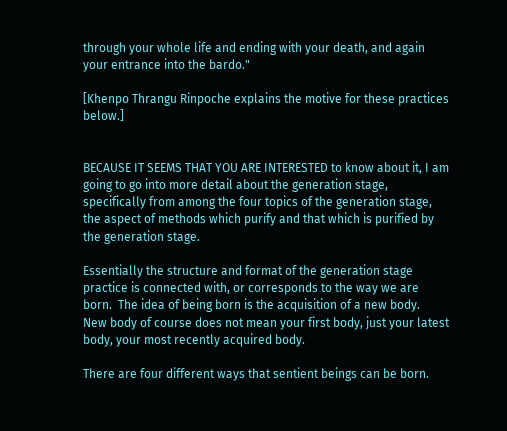through your whole life and ending with your death, and again your entrance into the bardo."

[Khenpo Thrangu Rinpoche explains the motive for these practices below.]


BECAUSE IT SEEMS THAT YOU ARE INTERESTED to know about it, I am going to go into more detail about the generation stage, specifically from among the four topics of the generation stage, the aspect of methods which purify and that which is purified by the generation stage.

Essentially the structure and format of the generation stage practice is connected with, or corresponds to the way we are born.  The idea of being born is the acquisition of a new body.  New body of course does not mean your first body, just your latest body, your most recently acquired body.

There are four different ways that sentient beings can be born.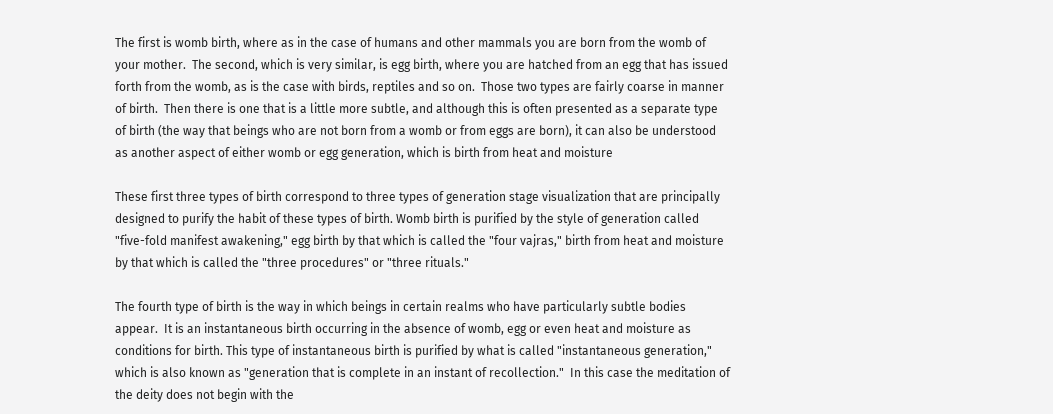The first is womb birth, where as in the case of humans and other mammals you are born from the womb of your mother.  The second, which is very similar, is egg birth, where you are hatched from an egg that has issued forth from the womb, as is the case with birds, reptiles and so on.  Those two types are fairly coarse in manner of birth.  Then there is one that is a little more subtle, and although this is often presented as a separate type of birth (the way that beings who are not born from a womb or from eggs are born), it can also be understood as another aspect of either womb or egg generation, which is birth from heat and moisture

These first three types of birth correspond to three types of generation stage visualization that are principally designed to purify the habit of these types of birth. Womb birth is purified by the style of generation called "five-fold manifest awakening," egg birth by that which is called the "four vajras," birth from heat and moisture by that which is called the "three procedures" or "three rituals."

The fourth type of birth is the way in which beings in certain realms who have particularly subtle bodies appear.  It is an instantaneous birth occurring in the absence of womb, egg or even heat and moisture as conditions for birth. This type of instantaneous birth is purified by what is called "instantaneous generation," which is also known as "generation that is complete in an instant of recollection."  In this case the meditation of the deity does not begin with the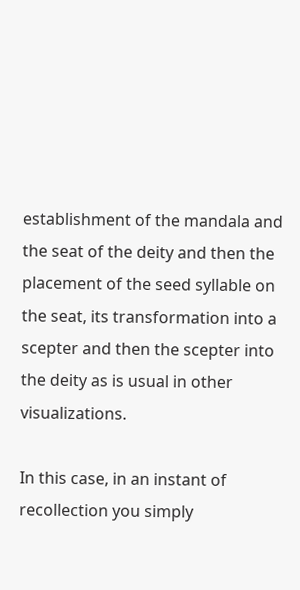establishment of the mandala and the seat of the deity and then the placement of the seed syllable on the seat, its transformation into a scepter and then the scepter into the deity as is usual in other visualizations.

In this case, in an instant of recollection you simply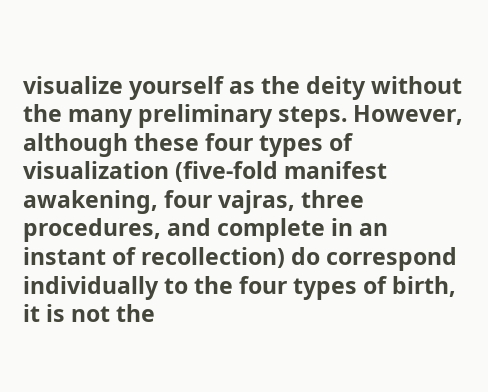visualize yourself as the deity without the many preliminary steps. However, although these four types of visualization (five-fold manifest awakening, four vajras, three procedures, and complete in an instant of recollection) do correspond individually to the four types of birth, it is not the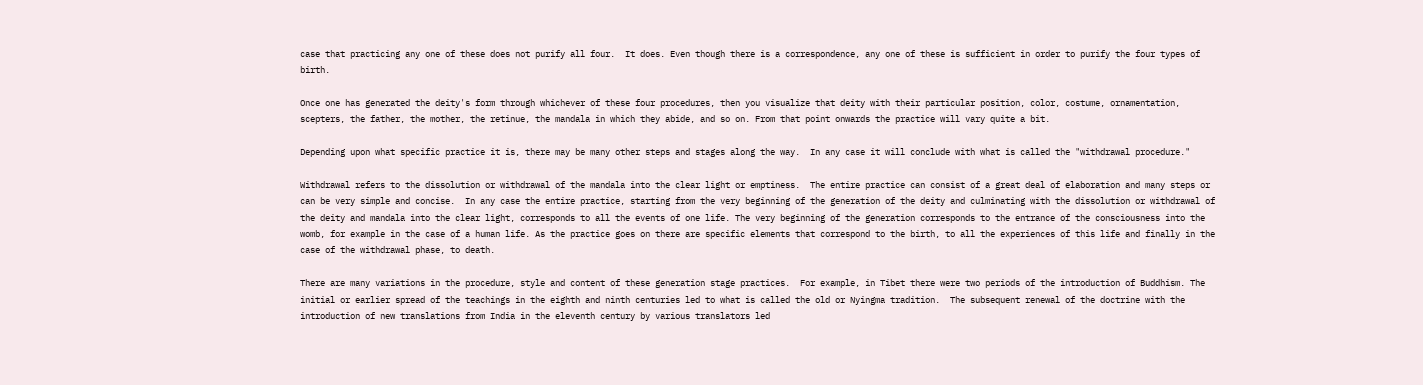case that practicing any one of these does not purify all four.  It does. Even though there is a correspondence, any one of these is sufficient in order to purify the four types of birth.

Once one has generated the deity's form through whichever of these four procedures, then you visualize that deity with their particular position, color, costume, ornamentation, scepters, the father, the mother, the retinue, the mandala in which they abide, and so on. From that point onwards the practice will vary quite a bit.

Depending upon what specific practice it is, there may be many other steps and stages along the way.  In any case it will conclude with what is called the "withdrawal procedure."

Withdrawal refers to the dissolution or withdrawal of the mandala into the clear light or emptiness.  The entire practice can consist of a great deal of elaboration and many steps or can be very simple and concise.  In any case the entire practice, starting from the very beginning of the generation of the deity and culminating with the dissolution or withdrawal of the deity and mandala into the clear light, corresponds to all the events of one life. The very beginning of the generation corresponds to the entrance of the consciousness into the womb, for example in the case of a human life. As the practice goes on there are specific elements that correspond to the birth, to all the experiences of this life and finally in the case of the withdrawal phase, to death.

There are many variations in the procedure, style and content of these generation stage practices.  For example, in Tibet there were two periods of the introduction of Buddhism. The initial or earlier spread of the teachings in the eighth and ninth centuries led to what is called the old or Nyingma tradition.  The subsequent renewal of the doctrine with the introduction of new translations from India in the eleventh century by various translators led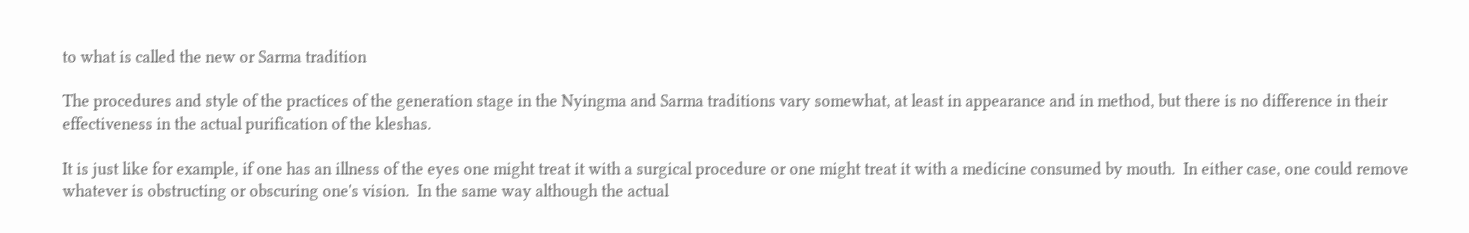to what is called the new or Sarma tradition

The procedures and style of the practices of the generation stage in the Nyingma and Sarma traditions vary somewhat, at least in appearance and in method, but there is no difference in their effectiveness in the actual purification of the kleshas.

It is just like for example, if one has an illness of the eyes one might treat it with a surgical procedure or one might treat it with a medicine consumed by mouth.  In either case, one could remove whatever is obstructing or obscuring one's vision.  In the same way although the actual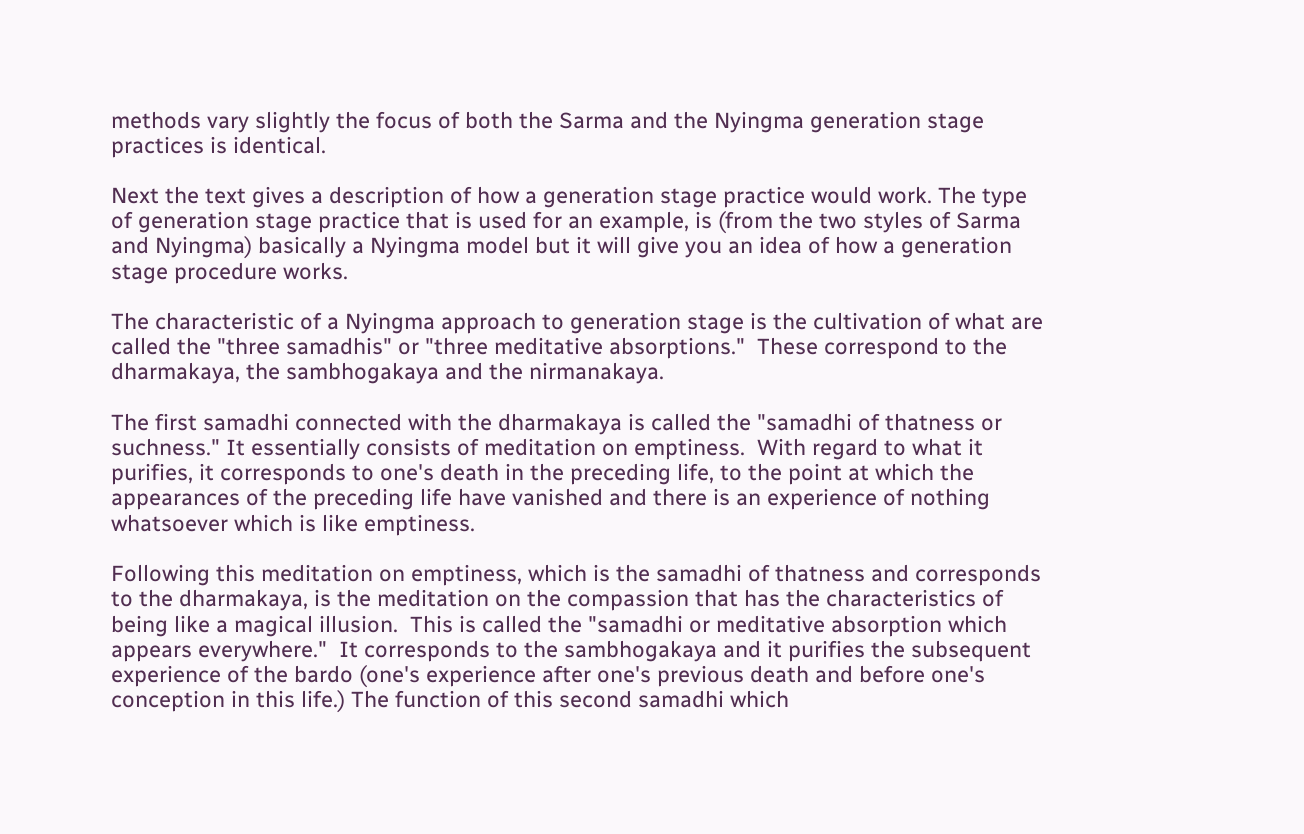methods vary slightly the focus of both the Sarma and the Nyingma generation stage practices is identical.

Next the text gives a description of how a generation stage practice would work. The type of generation stage practice that is used for an example, is (from the two styles of Sarma and Nyingma) basically a Nyingma model but it will give you an idea of how a generation stage procedure works.

The characteristic of a Nyingma approach to generation stage is the cultivation of what are called the "three samadhis" or "three meditative absorptions."  These correspond to the dharmakaya, the sambhogakaya and the nirmanakaya.

The first samadhi connected with the dharmakaya is called the "samadhi of thatness or suchness." It essentially consists of meditation on emptiness.  With regard to what it purifies, it corresponds to one's death in the preceding life, to the point at which the appearances of the preceding life have vanished and there is an experience of nothing whatsoever which is like emptiness.

Following this meditation on emptiness, which is the samadhi of thatness and corresponds to the dharmakaya, is the meditation on the compassion that has the characteristics of being like a magical illusion.  This is called the "samadhi or meditative absorption which appears everywhere."  It corresponds to the sambhogakaya and it purifies the subsequent experience of the bardo (one's experience after one's previous death and before one's conception in this life.) The function of this second samadhi which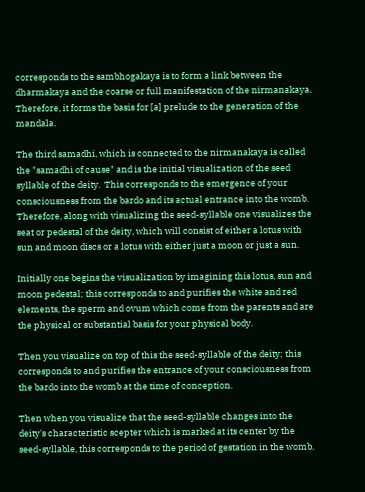corresponds to the sambhogakaya is to form a link between the dharmakaya and the coarse or full manifestation of the nirmanakaya.  Therefore, it forms the basis for [a] prelude to the generation of the mandala.

The third samadhi, which is connected to the nirmanakaya is called the "samadhi of cause" and is the initial visualization of the seed syllable of the deity.  This corresponds to the emergence of your consciousness from the bardo and its actual entrance into the womb.  Therefore, along with visualizing the seed-syllable one visualizes the seat or pedestal of the deity, which will consist of either a lotus with sun and moon discs or a lotus with either just a moon or just a sun.

Initially one begins the visualization by imagining this lotus, sun and moon pedestal; this corresponds to and purifies the white and red elements, the sperm and ovum which come from the parents and are the physical or substantial basis for your physical body.

Then you visualize on top of this the seed-syllable of the deity; this corresponds to and purifies the entrance of your consciousness from the bardo into the womb at the time of conception.

Then when you visualize that the seed-syllable changes into the deity's characteristic scepter which is marked at its center by the seed-syllable, this corresponds to the period of gestation in the womb.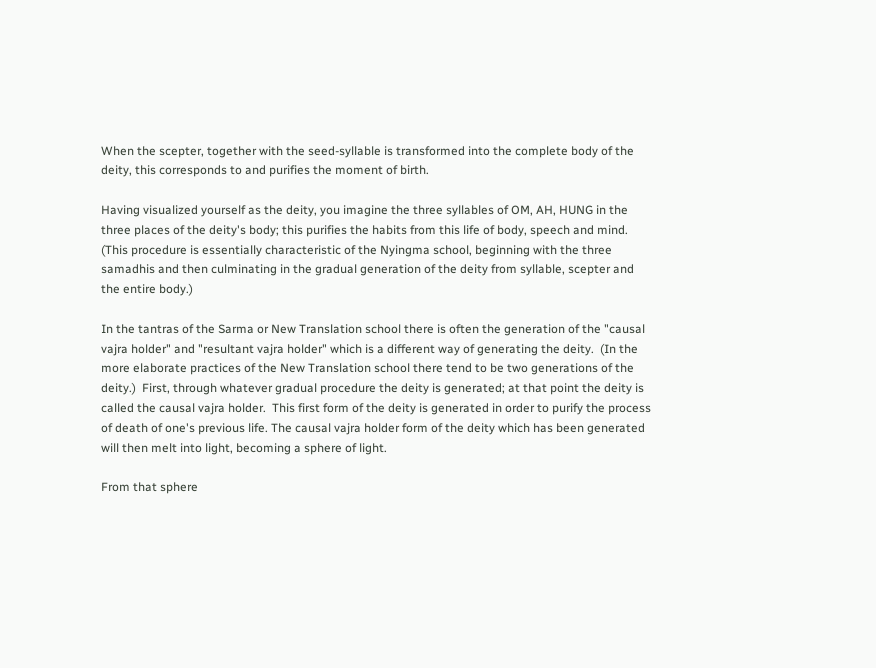When the scepter, together with the seed-syllable is transformed into the complete body of the deity, this corresponds to and purifies the moment of birth.

Having visualized yourself as the deity, you imagine the three syllables of OM, AH, HUNG in the three places of the deity's body; this purifies the habits from this life of body, speech and mind.  (This procedure is essentially characteristic of the Nyingma school, beginning with the three samadhis and then culminating in the gradual generation of the deity from syllable, scepter and the entire body.)

In the tantras of the Sarma or New Translation school there is often the generation of the "causal vajra holder" and "resultant vajra holder" which is a different way of generating the deity.  (In the more elaborate practices of the New Translation school there tend to be two generations of the deity.)  First, through whatever gradual procedure the deity is generated; at that point the deity is called the causal vajra holder.  This first form of the deity is generated in order to purify the process of death of one's previous life. The causal vajra holder form of the deity which has been generated will then melt into light, becoming a sphere of light.

From that sphere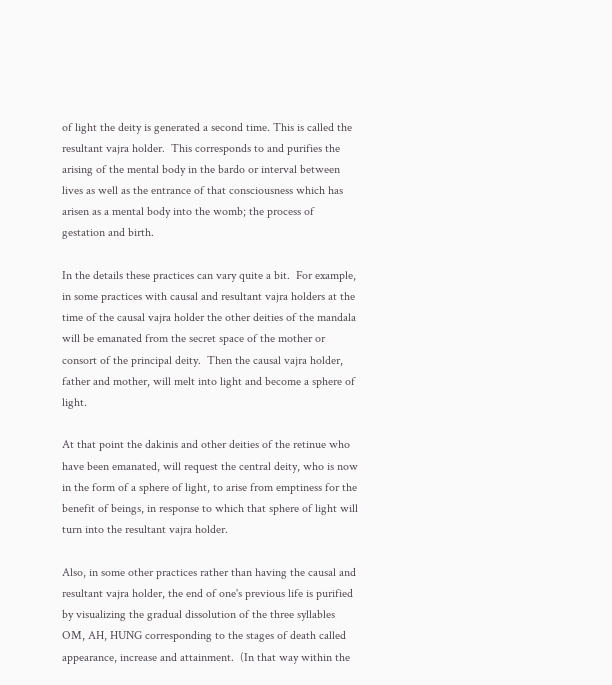of light the deity is generated a second time. This is called the resultant vajra holder.  This corresponds to and purifies the arising of the mental body in the bardo or interval between lives as well as the entrance of that consciousness which has arisen as a mental body into the womb; the process of gestation and birth.

In the details these practices can vary quite a bit.  For example, in some practices with causal and resultant vajra holders at the time of the causal vajra holder the other deities of the mandala will be emanated from the secret space of the mother or consort of the principal deity.  Then the causal vajra holder, father and mother, will melt into light and become a sphere of light.

At that point the dakinis and other deities of the retinue who have been emanated, will request the central deity, who is now in the form of a sphere of light, to arise from emptiness for the benefit of beings, in response to which that sphere of light will turn into the resultant vajra holder.

Also, in some other practices rather than having the causal and resultant vajra holder, the end of one's previous life is purified by visualizing the gradual dissolution of the three syllables OM, AH, HUNG corresponding to the stages of death called appearance, increase and attainment.  (In that way within the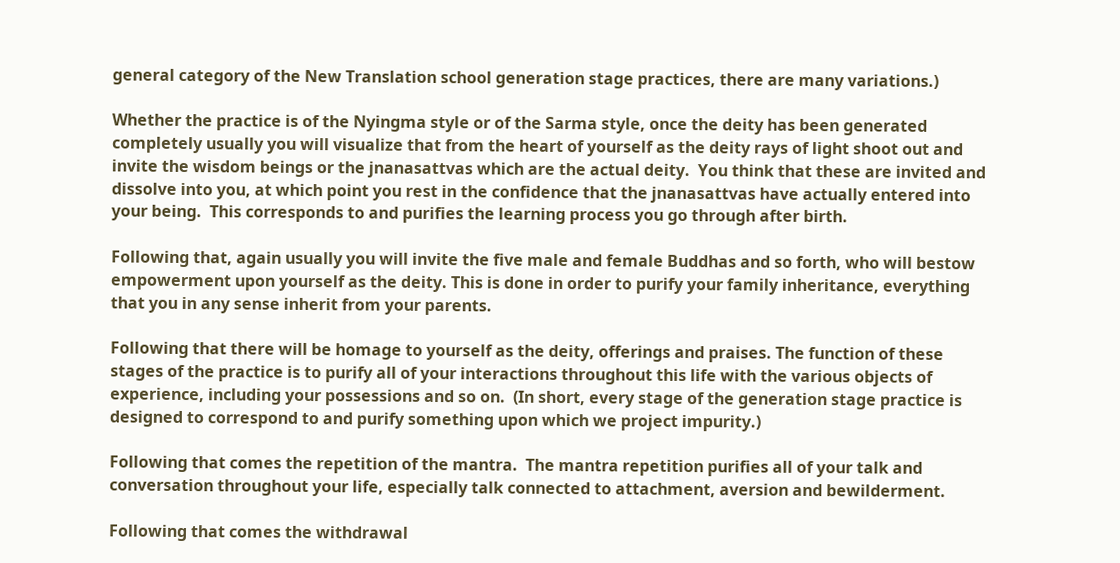general category of the New Translation school generation stage practices, there are many variations.)

Whether the practice is of the Nyingma style or of the Sarma style, once the deity has been generated completely usually you will visualize that from the heart of yourself as the deity rays of light shoot out and invite the wisdom beings or the jnanasattvas which are the actual deity.  You think that these are invited and dissolve into you, at which point you rest in the confidence that the jnanasattvas have actually entered into your being.  This corresponds to and purifies the learning process you go through after birth.

Following that, again usually you will invite the five male and female Buddhas and so forth, who will bestow empowerment upon yourself as the deity. This is done in order to purify your family inheritance, everything that you in any sense inherit from your parents.

Following that there will be homage to yourself as the deity, offerings and praises. The function of these stages of the practice is to purify all of your interactions throughout this life with the various objects of experience, including your possessions and so on.  (In short, every stage of the generation stage practice is designed to correspond to and purify something upon which we project impurity.)

Following that comes the repetition of the mantra.  The mantra repetition purifies all of your talk and conversation throughout your life, especially talk connected to attachment, aversion and bewilderment.

Following that comes the withdrawal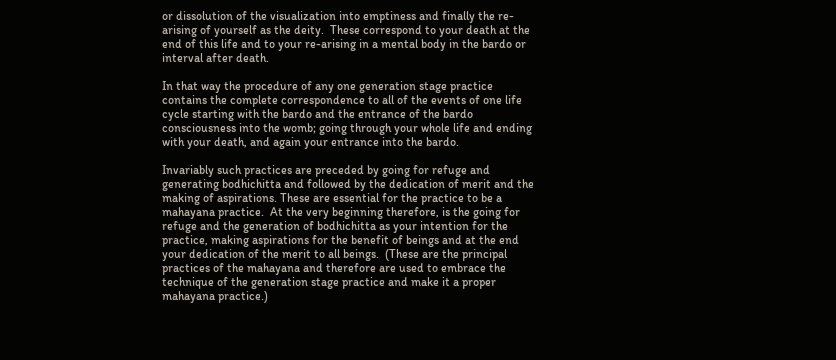or dissolution of the visualization into emptiness and finally the re-arising of yourself as the deity.  These correspond to your death at the end of this life and to your re-arising in a mental body in the bardo or interval after death.

In that way the procedure of any one generation stage practice contains the complete correspondence to all of the events of one life cycle starting with the bardo and the entrance of the bardo consciousness into the womb; going through your whole life and ending with your death, and again your entrance into the bardo.

Invariably such practices are preceded by going for refuge and generating bodhichitta and followed by the dedication of merit and the making of aspirations. These are essential for the practice to be a mahayana practice.  At the very beginning therefore, is the going for refuge and the generation of bodhichitta as your intention for the practice, making aspirations for the benefit of beings and at the end your dedication of the merit to all beings.  (These are the principal practices of the mahayana and therefore are used to embrace the technique of the generation stage practice and make it a proper mahayana practice.)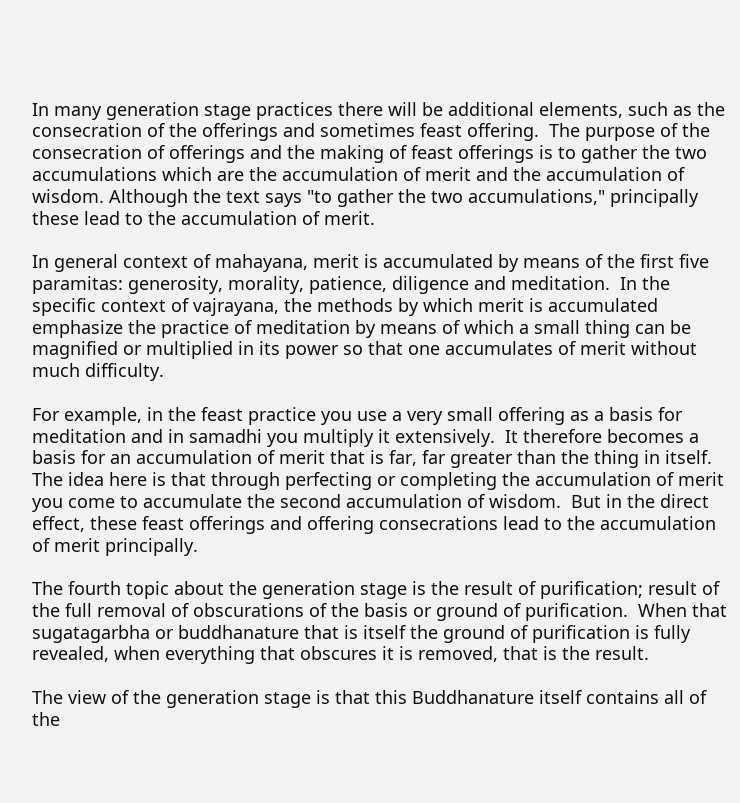In many generation stage practices there will be additional elements, such as the consecration of the offerings and sometimes feast offering.  The purpose of the consecration of offerings and the making of feast offerings is to gather the two accumulations which are the accumulation of merit and the accumulation of wisdom. Although the text says "to gather the two accumulations," principally these lead to the accumulation of merit.

In general context of mahayana, merit is accumulated by means of the first five paramitas: generosity, morality, patience, diligence and meditation.  In the specific context of vajrayana, the methods by which merit is accumulated emphasize the practice of meditation by means of which a small thing can be magnified or multiplied in its power so that one accumulates of merit without much difficulty.

For example, in the feast practice you use a very small offering as a basis for meditation and in samadhi you multiply it extensively.  It therefore becomes a basis for an accumulation of merit that is far, far greater than the thing in itself.  The idea here is that through perfecting or completing the accumulation of merit you come to accumulate the second accumulation of wisdom.  But in the direct effect, these feast offerings and offering consecrations lead to the accumulation of merit principally.

The fourth topic about the generation stage is the result of purification; result of the full removal of obscurations of the basis or ground of purification.  When that sugatagarbha or buddhanature that is itself the ground of purification is fully revealed, when everything that obscures it is removed, that is the result.

The view of the generation stage is that this Buddhanature itself contains all of the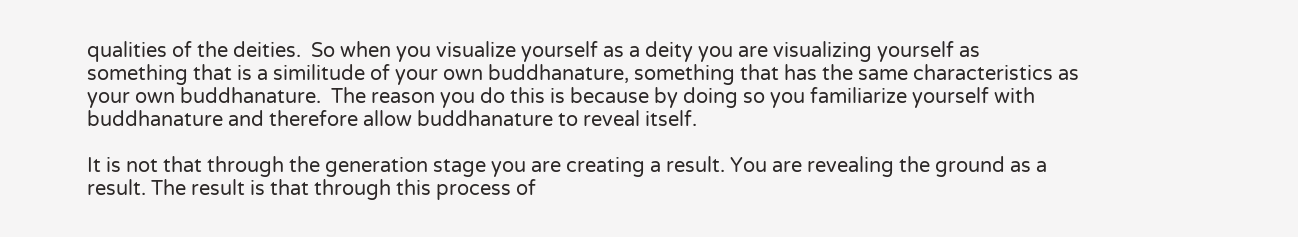qualities of the deities.  So when you visualize yourself as a deity you are visualizing yourself as something that is a similitude of your own buddhanature, something that has the same characteristics as your own buddhanature.  The reason you do this is because by doing so you familiarize yourself with buddhanature and therefore allow buddhanature to reveal itself.

It is not that through the generation stage you are creating a result. You are revealing the ground as a result. The result is that through this process of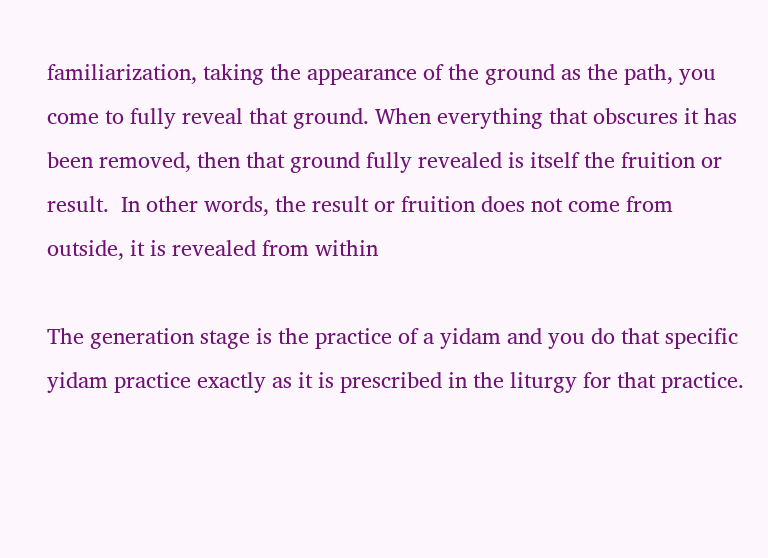familiarization, taking the appearance of the ground as the path, you come to fully reveal that ground. When everything that obscures it has been removed, then that ground fully revealed is itself the fruition or result.  In other words, the result or fruition does not come from outside, it is revealed from within

The generation stage is the practice of a yidam and you do that specific yidam practice exactly as it is prescribed in the liturgy for that practice.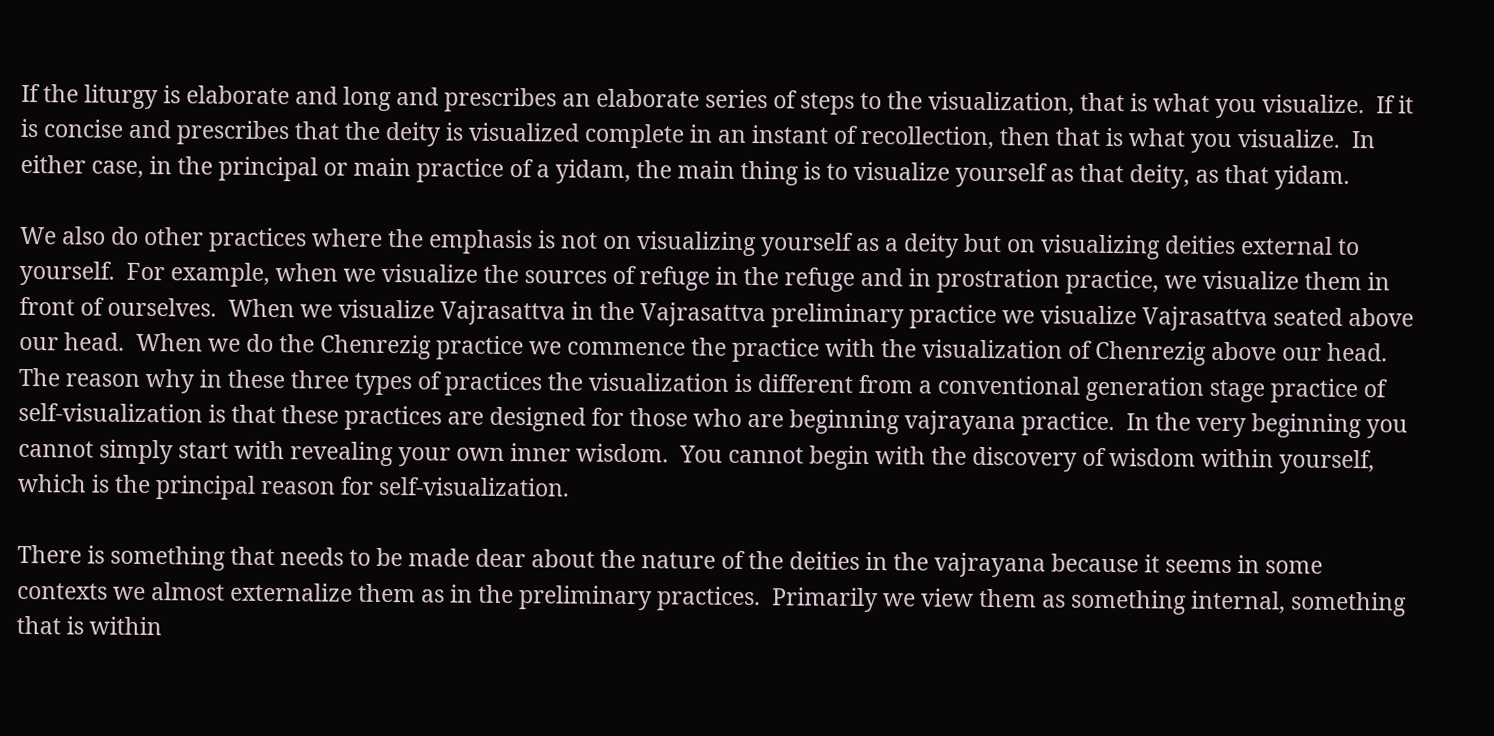If the liturgy is elaborate and long and prescribes an elaborate series of steps to the visualization, that is what you visualize.  If it is concise and prescribes that the deity is visualized complete in an instant of recollection, then that is what you visualize.  In either case, in the principal or main practice of a yidam, the main thing is to visualize yourself as that deity, as that yidam.

We also do other practices where the emphasis is not on visualizing yourself as a deity but on visualizing deities external to yourself.  For example, when we visualize the sources of refuge in the refuge and in prostration practice, we visualize them in front of ourselves.  When we visualize Vajrasattva in the Vajrasattva preliminary practice we visualize Vajrasattva seated above our head.  When we do the Chenrezig practice we commence the practice with the visualization of Chenrezig above our head.  The reason why in these three types of practices the visualization is different from a conventional generation stage practice of self-visualization is that these practices are designed for those who are beginning vajrayana practice.  In the very beginning you cannot simply start with revealing your own inner wisdom.  You cannot begin with the discovery of wisdom within yourself, which is the principal reason for self-visualization.

There is something that needs to be made dear about the nature of the deities in the vajrayana because it seems in some contexts we almost externalize them as in the preliminary practices.  Primarily we view them as something internal, something that is within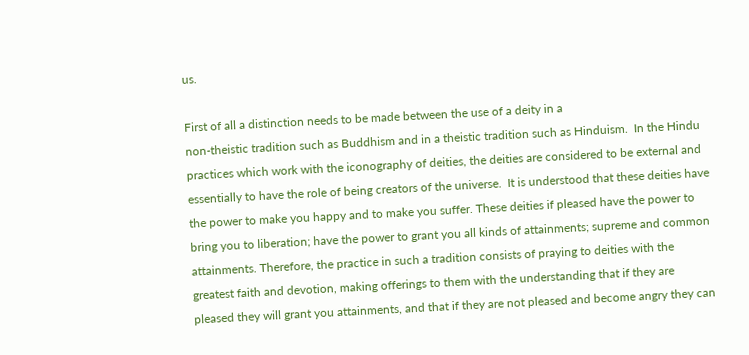us.

First of all a distinction needs to be made between the use of a deity in a
non-theistic tradition such as Buddhism and in a theistic tradition such as Hinduism.  In the Hindu practices which work with the iconography of deities, the deities are considered to be external and essentially to have the role of being creators of the universe.  It is understood that these deities have the power to make you happy and to make you suffer. These deities if pleased have the power to bring you to liberation; have the power to grant you all kinds of attainments; supreme and common attainments. Therefore, the practice in such a tradition consists of praying to deities with the greatest faith and devotion, making offerings to them with the understanding that if they are pleased they will grant you attainments, and that if they are not pleased and become angry they can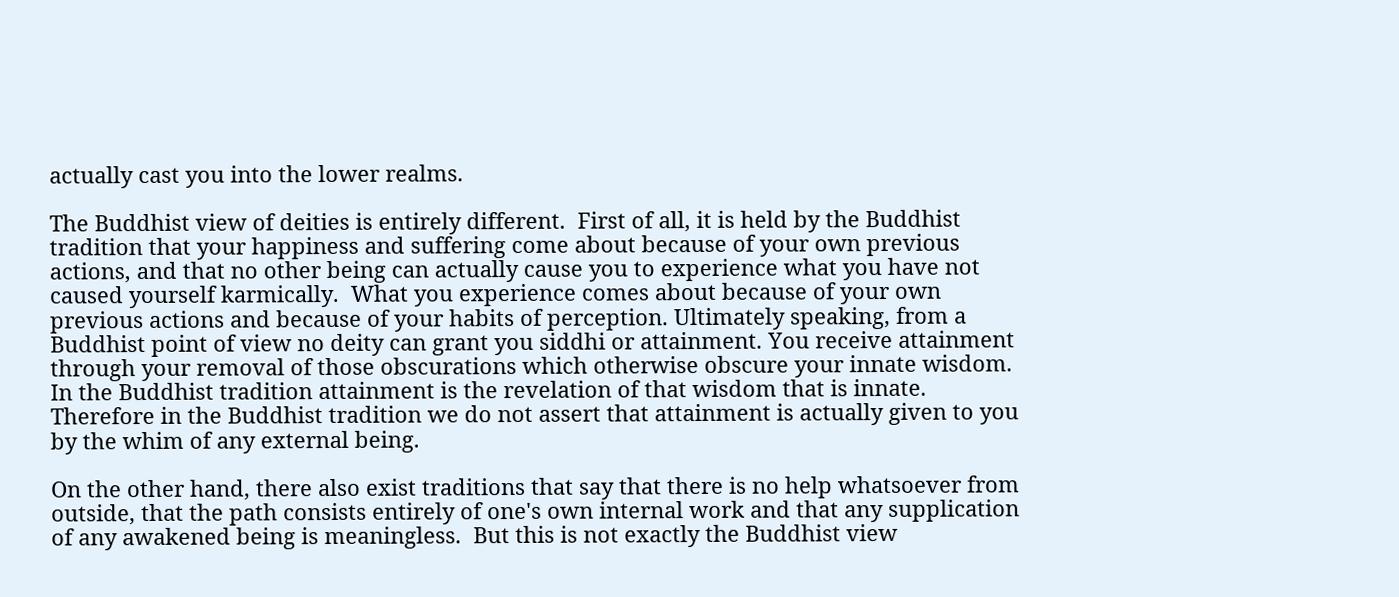actually cast you into the lower realms.

The Buddhist view of deities is entirely different.  First of all, it is held by the Buddhist tradition that your happiness and suffering come about because of your own previous actions, and that no other being can actually cause you to experience what you have not caused yourself karmically.  What you experience comes about because of your own previous actions and because of your habits of perception. Ultimately speaking, from a Buddhist point of view no deity can grant you siddhi or attainment. You receive attainment through your removal of those obscurations which otherwise obscure your innate wisdom. In the Buddhist tradition attainment is the revelation of that wisdom that is innate. Therefore in the Buddhist tradition we do not assert that attainment is actually given to you by the whim of any external being.

On the other hand, there also exist traditions that say that there is no help whatsoever from outside, that the path consists entirely of one's own internal work and that any supplication of any awakened being is meaningless.  But this is not exactly the Buddhist view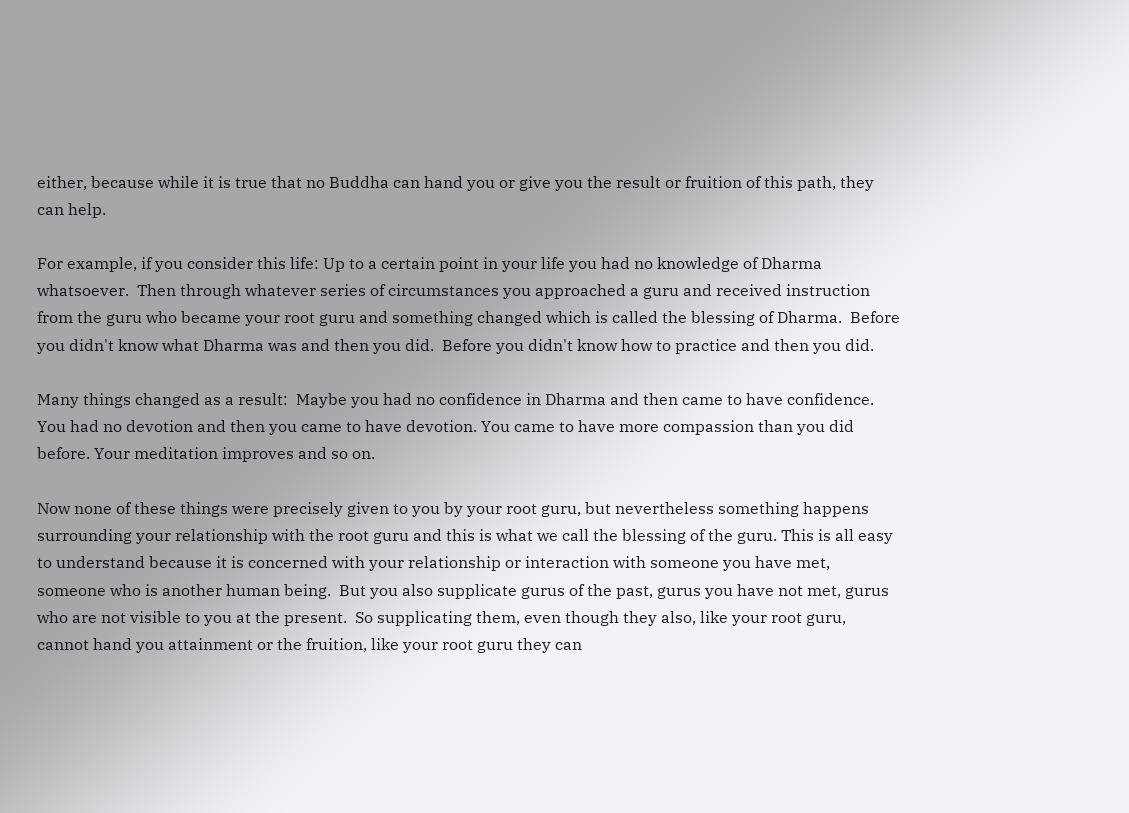either, because while it is true that no Buddha can hand you or give you the result or fruition of this path, they can help.

For example, if you consider this life: Up to a certain point in your life you had no knowledge of Dharma whatsoever.  Then through whatever series of circumstances you approached a guru and received instruction from the guru who became your root guru and something changed which is called the blessing of Dharma.  Before you didn't know what Dharma was and then you did.  Before you didn't know how to practice and then you did.

Many things changed as a result:  Maybe you had no confidence in Dharma and then came to have confidence.  You had no devotion and then you came to have devotion. You came to have more compassion than you did before. Your meditation improves and so on.

Now none of these things were precisely given to you by your root guru, but nevertheless something happens surrounding your relationship with the root guru and this is what we call the blessing of the guru. This is all easy to understand because it is concerned with your relationship or interaction with someone you have met, someone who is another human being.  But you also supplicate gurus of the past, gurus you have not met, gurus who are not visible to you at the present.  So supplicating them, even though they also, like your root guru, cannot hand you attainment or the fruition, like your root guru they can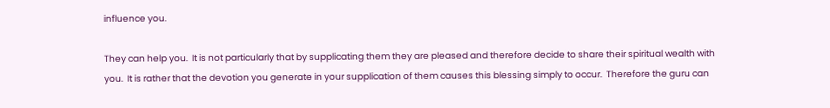influence you.

They can help you.  It is not particularly that by supplicating them they are pleased and therefore decide to share their spiritual wealth with you.  It is rather that the devotion you generate in your supplication of them causes this blessing simply to occur.  Therefore the guru can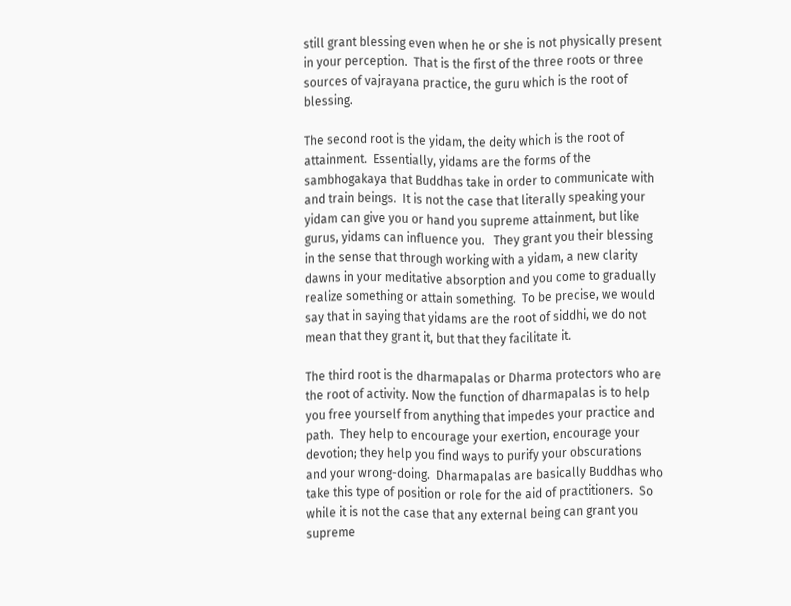still grant blessing even when he or she is not physically present in your perception.  That is the first of the three roots or three sources of vajrayana practice, the guru which is the root of blessing.

The second root is the yidam, the deity which is the root of attainment.  Essentially, yidams are the forms of the sambhogakaya that Buddhas take in order to communicate with and train beings.  It is not the case that literally speaking your yidam can give you or hand you supreme attainment, but like gurus, yidams can influence you.   They grant you their blessing in the sense that through working with a yidam, a new clarity dawns in your meditative absorption and you come to gradually realize something or attain something.  To be precise, we would say that in saying that yidams are the root of siddhi, we do not mean that they grant it, but that they facilitate it.

The third root is the dharmapalas or Dharma protectors who are the root of activity. Now the function of dharmapalas is to help you free yourself from anything that impedes your practice and path.  They help to encourage your exertion, encourage your devotion; they help you find ways to purify your obscurations and your wrong-doing.  Dharmapalas are basically Buddhas who take this type of position or role for the aid of practitioners.  So while it is not the case that any external being can grant you supreme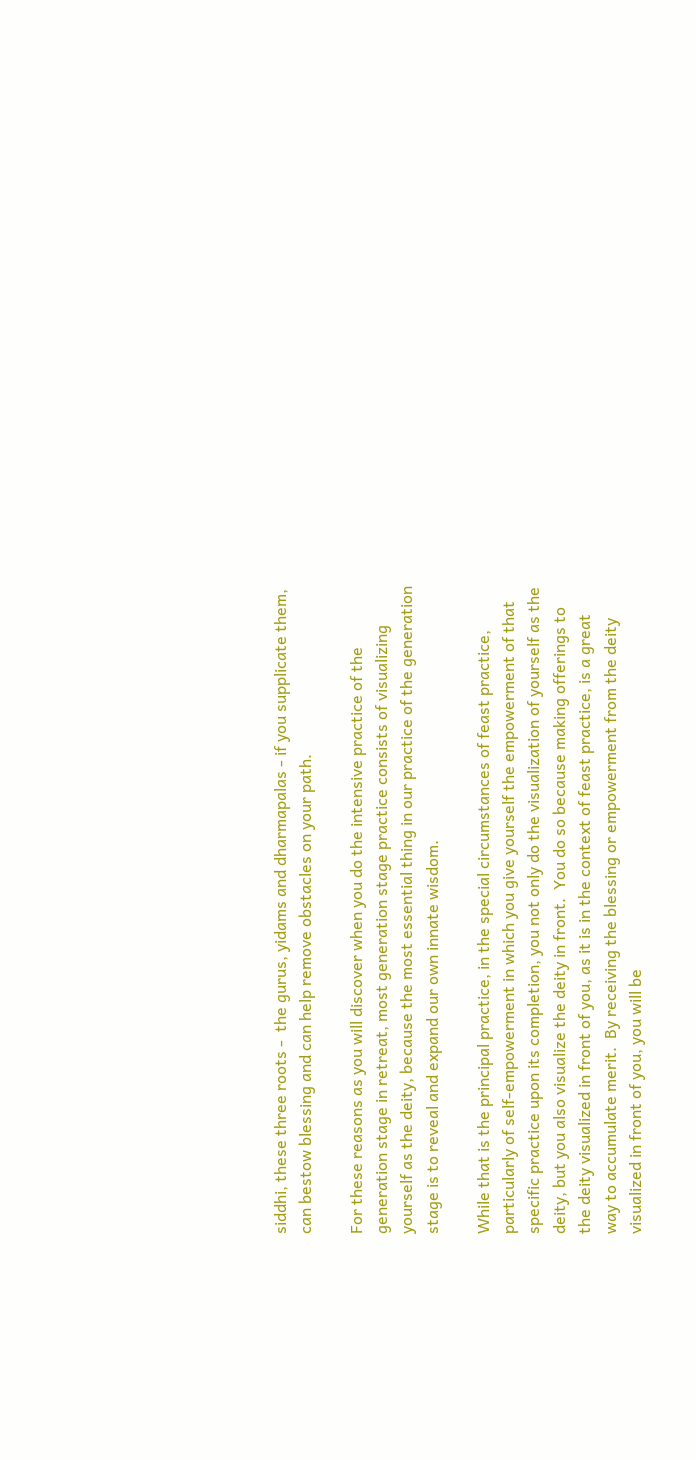siddhi, these three roots -  the gurus, yidams and dharmapalas - if you supplicate them, can bestow blessing and can help remove obstacles on your path.

For these reasons as you will discover when you do the intensive practice of the generation stage in retreat, most generation stage practice consists of visualizing yourself as the deity, because the most essential thing in our practice of the generation stage is to reveal and expand our own innate wisdom.

While that is the principal practice, in the special circumstances of feast practice, particularly of self-empowerment in which you give yourself the empowerment of that specific practice upon its completion, you not only do the visualization of yourself as the deity, but you also visualize the deity in front.  You do so because making offerings to the deity visualized in front of you, as it is in the context of feast practice, is a great way to accumulate merit.  By receiving the blessing or empowerment from the deity visualized in front of you, you will be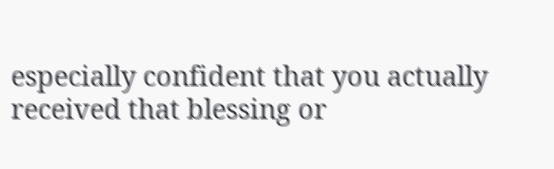especially confident that you actually received that blessing or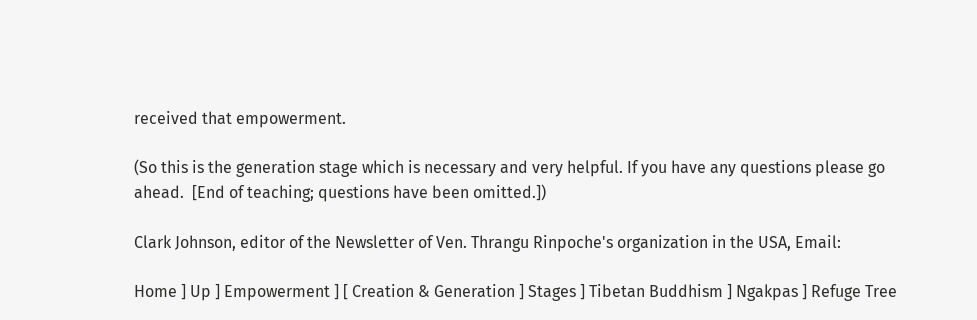received that empowerment.

(So this is the generation stage which is necessary and very helpful. If you have any questions please go ahead.  [End of teaching; questions have been omitted.])

Clark Johnson, editor of the Newsletter of Ven. Thrangu Rinpoche's organization in the USA, Email:

Home ] Up ] Empowerment ] [ Creation & Generation ] Stages ] Tibetan Buddhism ] Ngakpas ] Refuge Tree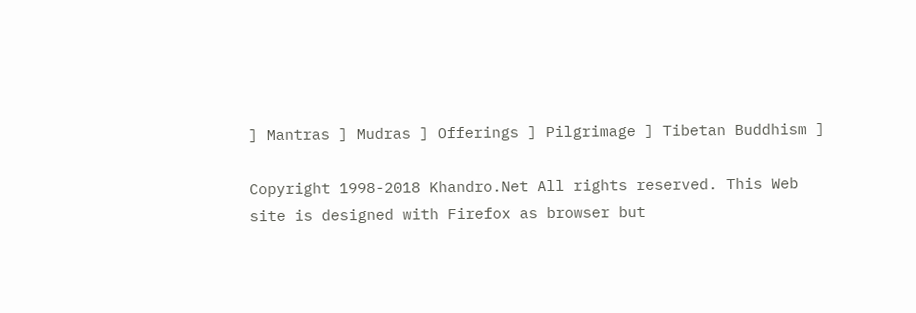] Mantras ] Mudras ] Offerings ] Pilgrimage ] Tibetan Buddhism ]

Copyright 1998-2018 Khandro.Net All rights reserved. This Web site is designed with Firefox as browser but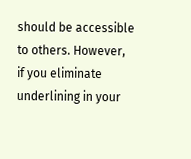should be accessible to others. However,  if you eliminate underlining in your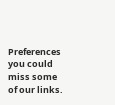Preferences you could miss some of our links.